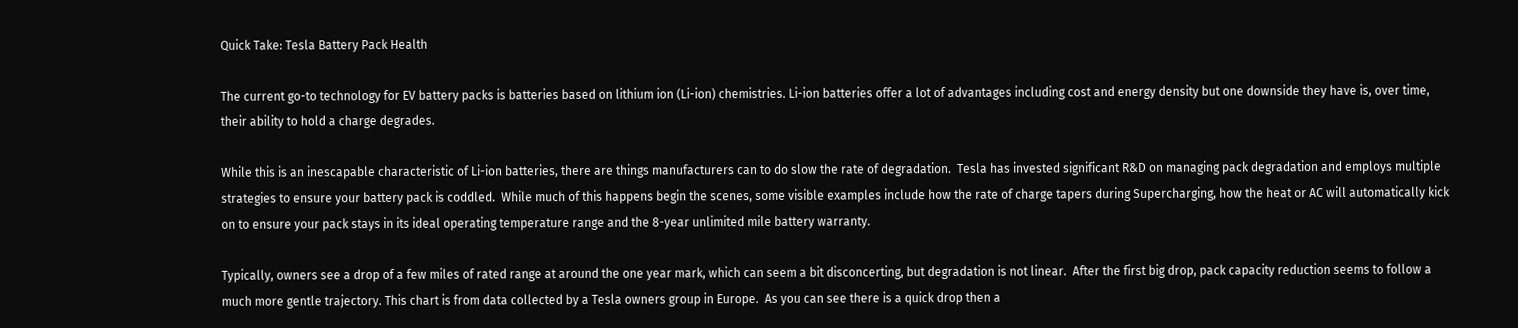Quick Take: Tesla Battery Pack Health

The current go-to technology for EV battery packs is batteries based on lithium ion (Li-ion) chemistries. Li-ion batteries offer a lot of advantages including cost and energy density but one downside they have is, over time, their ability to hold a charge degrades.

While this is an inescapable characteristic of Li-ion batteries, there are things manufacturers can to do slow the rate of degradation.  Tesla has invested significant R&D on managing pack degradation and employs multiple strategies to ensure your battery pack is coddled.  While much of this happens begin the scenes, some visible examples include how the rate of charge tapers during Supercharging, how the heat or AC will automatically kick on to ensure your pack stays in its ideal operating temperature range and the 8-year unlimited mile battery warranty.

Typically, owners see a drop of a few miles of rated range at around the one year mark, which can seem a bit disconcerting, but degradation is not linear.  After the first big drop, pack capacity reduction seems to follow a much more gentle trajectory. This chart is from data collected by a Tesla owners group in Europe.  As you can see there is a quick drop then a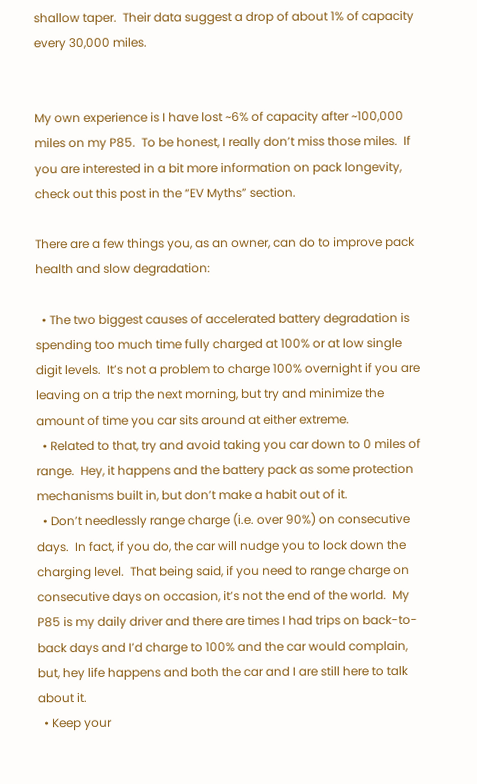shallow taper.  Their data suggest a drop of about 1% of capacity every 30,000 miles.


My own experience is I have lost ~6% of capacity after ~100,000 miles on my P85.  To be honest, I really don’t miss those miles.  If you are interested in a bit more information on pack longevity, check out this post in the “EV Myths” section.

There are a few things you, as an owner, can do to improve pack health and slow degradation:

  • The two biggest causes of accelerated battery degradation is spending too much time fully charged at 100% or at low single digit levels.  It’s not a problem to charge 100% overnight if you are leaving on a trip the next morning, but try and minimize the amount of time you car sits around at either extreme.
  • Related to that, try and avoid taking you car down to 0 miles of range.  Hey, it happens and the battery pack as some protection mechanisms built in, but don’t make a habit out of it.
  • Don’t needlessly range charge (i.e. over 90%) on consecutive days.  In fact, if you do, the car will nudge you to lock down the charging level.  That being said, if you need to range charge on consecutive days on occasion, it’s not the end of the world.  My P85 is my daily driver and there are times I had trips on back-to-back days and I’d charge to 100% and the car would complain, but, hey life happens and both the car and I are still here to talk about it.
  • Keep your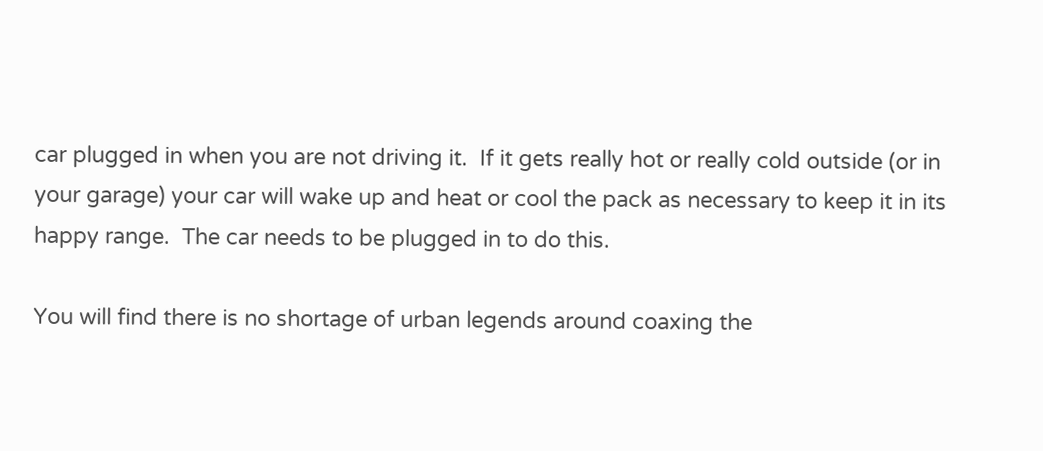car plugged in when you are not driving it.  If it gets really hot or really cold outside (or in your garage) your car will wake up and heat or cool the pack as necessary to keep it in its happy range.  The car needs to be plugged in to do this.

You will find there is no shortage of urban legends around coaxing the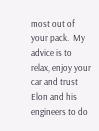most out of your pack.  My advice is to relax, enjoy your car and trust Elon and his engineers to do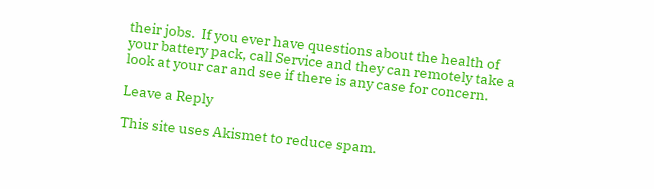their jobs.  If you ever have questions about the health of your battery pack, call Service and they can remotely take a look at your car and see if there is any case for concern.

Leave a Reply

This site uses Akismet to reduce spam.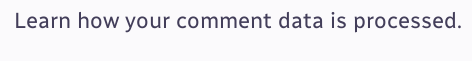Learn how your comment data is processed.